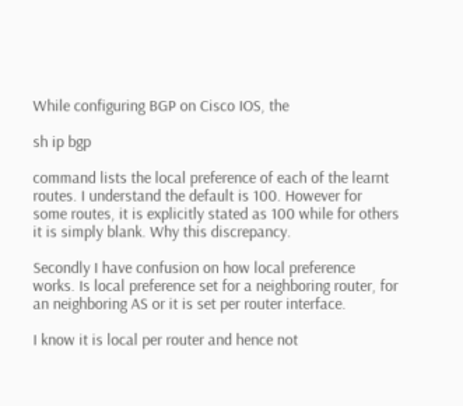While configuring BGP on Cisco IOS, the

sh ip bgp

command lists the local preference of each of the learnt routes. I understand the default is 100. However for some routes, it is explicitly stated as 100 while for others it is simply blank. Why this discrepancy.

Secondly I have confusion on how local preference works. Is local preference set for a neighboring router, for an neighboring AS or it is set per router interface.

I know it is local per router and hence not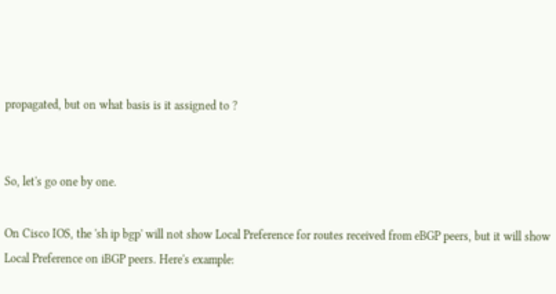propagated, but on what basis is it assigned to ?


So, let's go one by one.

On Cisco IOS, the 'sh ip bgp' will not show Local Preference for routes received from eBGP peers, but it will show Local Preference on iBGP peers. Here's example: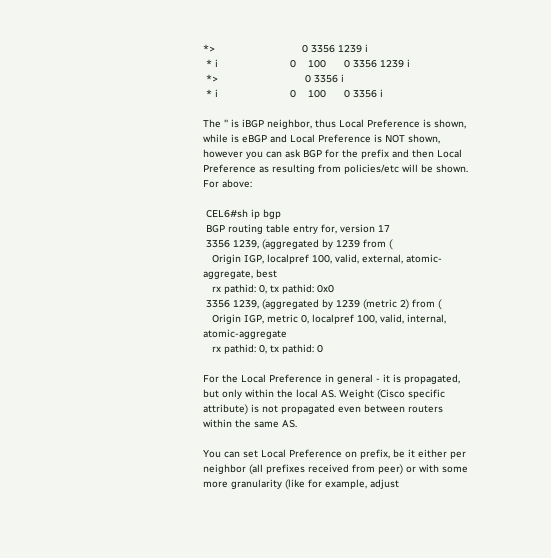*>                             0 3356 1239 i
 * i                        0    100      0 3356 1239 i
 *>                             0 3356 i
 * i                        0    100      0 3356 i

The '' is iBGP neighbor, thus Local Preference is shown, while is eBGP and Local Preference is NOT shown, however you can ask BGP for the prefix and then Local Preference as resulting from policies/etc will be shown. For above:

 CEL6#sh ip bgp
 BGP routing table entry for, version 17
 3356 1239, (aggregated by 1239 from (
   Origin IGP, localpref 100, valid, external, atomic-aggregate, best
   rx pathid: 0, tx pathid: 0x0
 3356 1239, (aggregated by 1239 (metric 2) from (
   Origin IGP, metric 0, localpref 100, valid, internal, atomic-aggregate
   rx pathid: 0, tx pathid: 0

For the Local Preference in general - it is propagated, but only within the local AS. Weight (Cisco specific attribute) is not propagated even between routers within the same AS.

You can set Local Preference on prefix, be it either per neighbor (all prefixes received from peer) or with some more granularity (like for example, adjust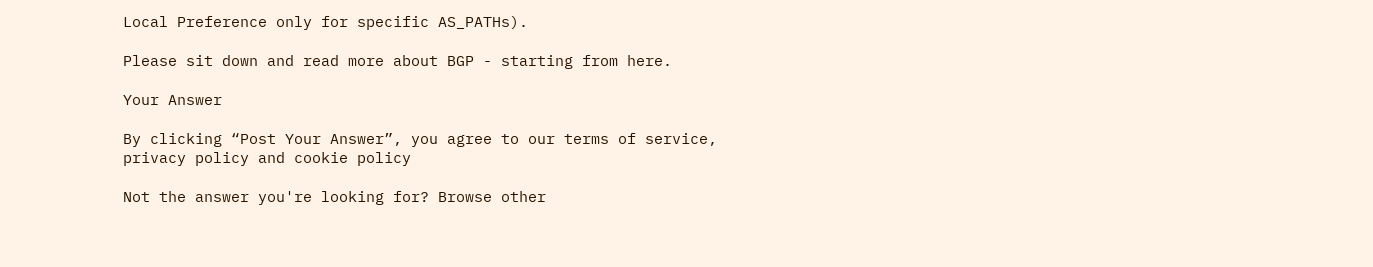Local Preference only for specific AS_PATHs).

Please sit down and read more about BGP - starting from here.

Your Answer

By clicking “Post Your Answer”, you agree to our terms of service, privacy policy and cookie policy

Not the answer you're looking for? Browse other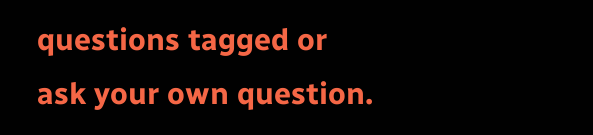questions tagged or ask your own question.